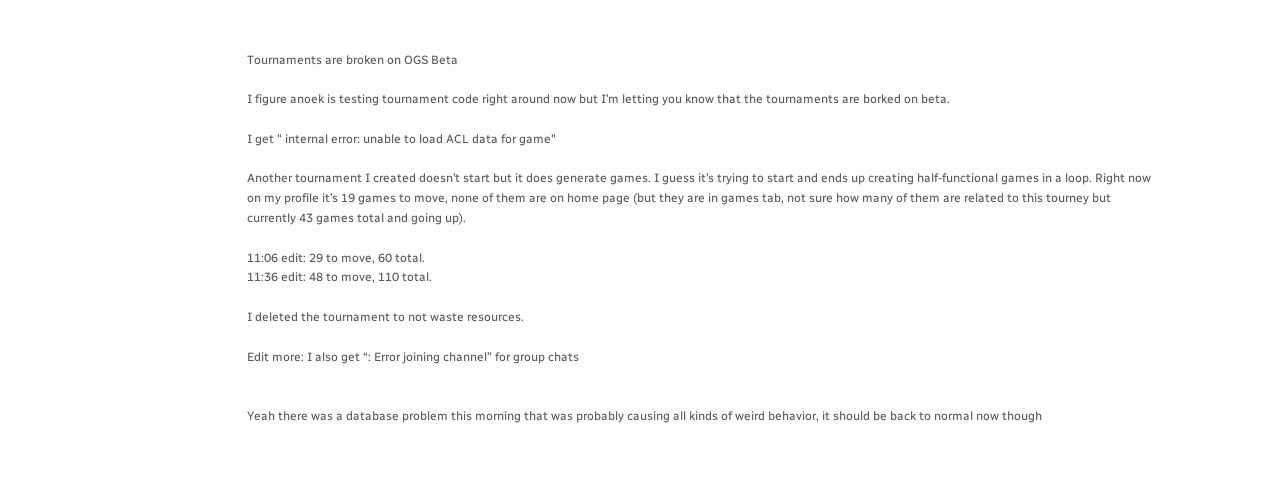Tournaments are broken on OGS Beta

I figure anoek is testing tournament code right around now but I’m letting you know that the tournaments are borked on beta.

I get " internal error: unable to load ACL data for game"

Another tournament I created doesn’t start but it does generate games. I guess it’s trying to start and ends up creating half-functional games in a loop. Right now on my profile it’s 19 games to move, none of them are on home page (but they are in games tab, not sure how many of them are related to this tourney but currently 43 games total and going up).

11:06 edit: 29 to move, 60 total.
11:36 edit: 48 to move, 110 total.

I deleted the tournament to not waste resources.

Edit more: I also get “: Error joining channel” for group chats


Yeah there was a database problem this morning that was probably causing all kinds of weird behavior, it should be back to normal now though